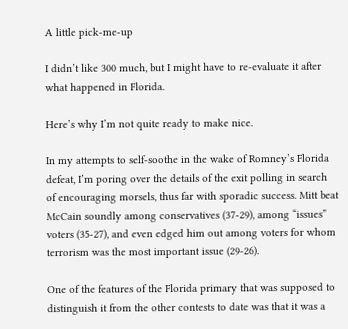A little pick-me-up

I didn’t like 300 much, but I might have to re-evaluate it after what happened in Florida.

Here’s why I’m not quite ready to make nice.

In my attempts to self-soothe in the wake of Romney’s Florida defeat, I’m poring over the details of the exit polling in search of encouraging morsels, thus far with sporadic success. Mitt beat McCain soundly among conservatives (37-29), among “issues” voters (35-27), and even edged him out among voters for whom terrorism was the most important issue (29-26).

One of the features of the Florida primary that was supposed to distinguish it from the other contests to date was that it was a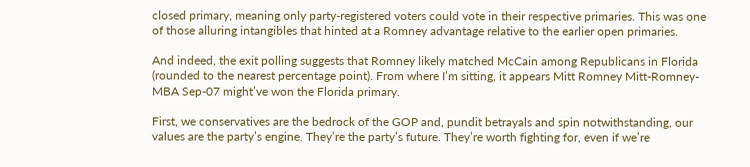closed primary, meaning only party-registered voters could vote in their respective primaries. This was one of those alluring intangibles that hinted at a Romney advantage relative to the earlier open primaries.

And indeed, the exit polling suggests that Romney likely matched McCain among Republicans in Florida (rounded to the nearest percentage point). From where I’m sitting, it appears Mitt Romney Mitt-Romney-MBA Sep-07 might’ve won the Florida primary.

First, we conservatives are the bedrock of the GOP and, pundit betrayals and spin notwithstanding, our values are the party’s engine. They’re the party’s future. They’re worth fighting for, even if we’re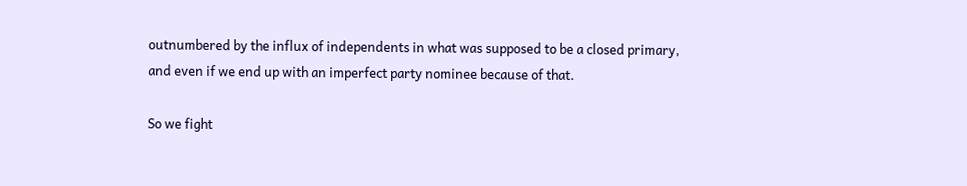outnumbered by the influx of independents in what was supposed to be a closed primary, and even if we end up with an imperfect party nominee because of that.

So we fight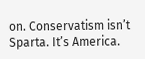on. Conservatism isn’t Sparta. It’s America.